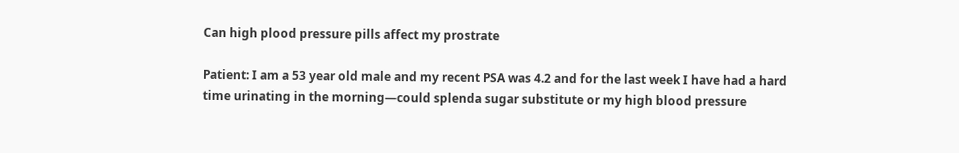Can high plood pressure pills affect my prostrate

Patient: I am a 53 year old male and my recent PSA was 4.2 and for the last week I have had a hard time urinating in the morning—could splenda sugar substitute or my high blood pressure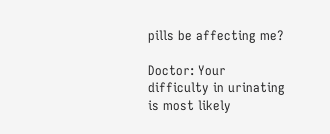pills be affecting me?

Doctor: Your difficulty in urinating is most likely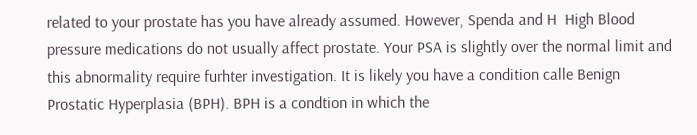related to your prostate has you have already assumed. However, Spenda and H  High Blood pressure medications do not usually affect prostate. Your PSA is slightly over the normal limit and this abnormality require furhter investigation. It is likely you have a condition calle Benign Prostatic Hyperplasia (BPH). BPH is a condtion in which the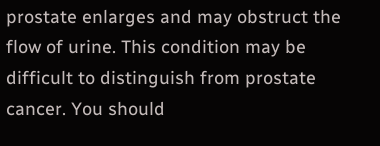prostate enlarges and may obstruct the flow of urine. This condition may be difficult to distinguish from prostate cancer. You should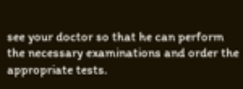see your doctor so that he can perform the necessary examinations and order the appropriate tests.